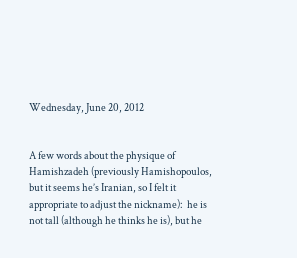Wednesday, June 20, 2012


A few words about the physique of Hamishzadeh (previously Hamishopoulos, but it seems he’s Iranian, so I felt it appropriate to adjust the nickname):  he is not tall (although he thinks he is), but he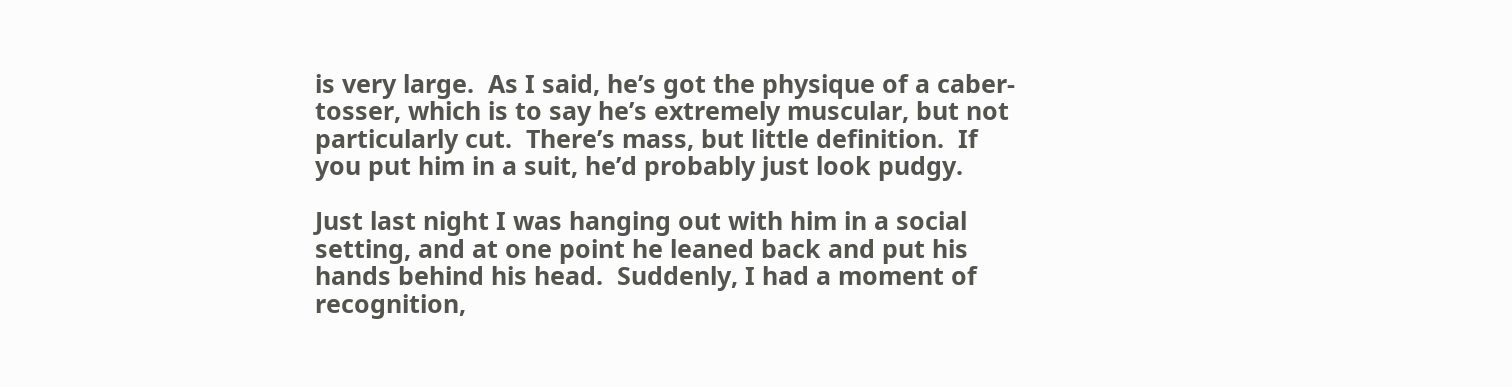is very large.  As I said, he’s got the physique of a caber-tosser, which is to say he’s extremely muscular, but not particularly cut.  There’s mass, but little definition.  If you put him in a suit, he’d probably just look pudgy.

Just last night I was hanging out with him in a social setting, and at one point he leaned back and put his hands behind his head.  Suddenly, I had a moment of recognition,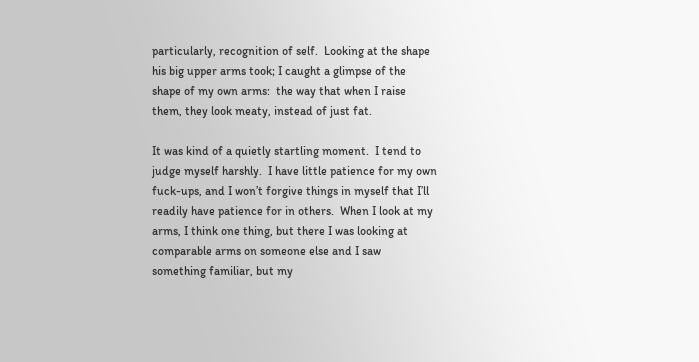particularly, recognition of self.  Looking at the shape his big upper arms took; I caught a glimpse of the shape of my own arms:  the way that when I raise them, they look meaty, instead of just fat.

It was kind of a quietly startling moment.  I tend to judge myself harshly.  I have little patience for my own fuck-ups, and I won’t forgive things in myself that I’ll readily have patience for in others.  When I look at my arms, I think one thing, but there I was looking at comparable arms on someone else and I saw something familiar, but my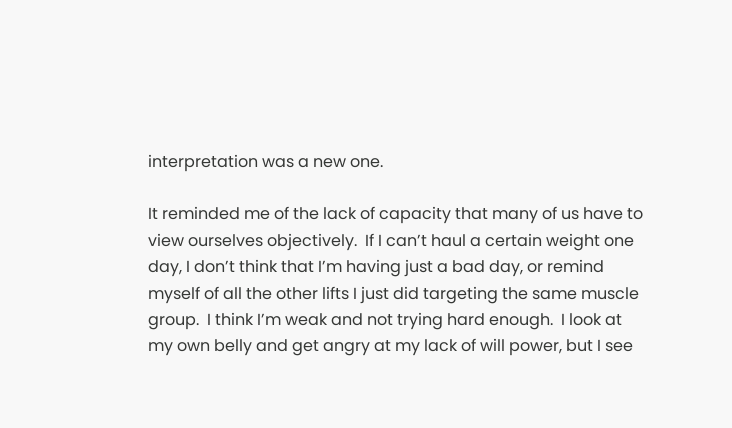interpretation was a new one.

It reminded me of the lack of capacity that many of us have to view ourselves objectively.  If I can’t haul a certain weight one day, I don’t think that I’m having just a bad day, or remind myself of all the other lifts I just did targeting the same muscle group.  I think I’m weak and not trying hard enough.  I look at my own belly and get angry at my lack of will power, but I see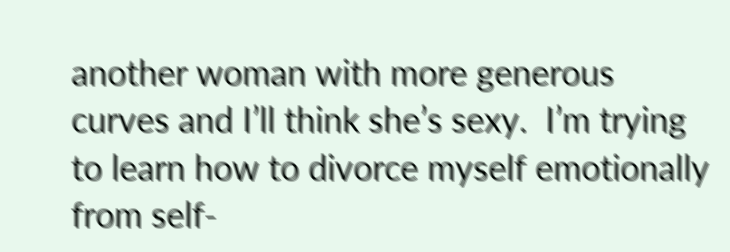another woman with more generous curves and I’ll think she’s sexy.  I’m trying to learn how to divorce myself emotionally from self-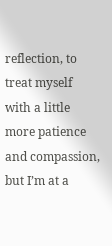reflection, to treat myself with a little more patience and compassion, but I’m at a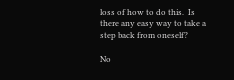loss of how to do this.  Is there any easy way to take a step back from oneself?

No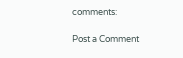comments:

Post a Comment